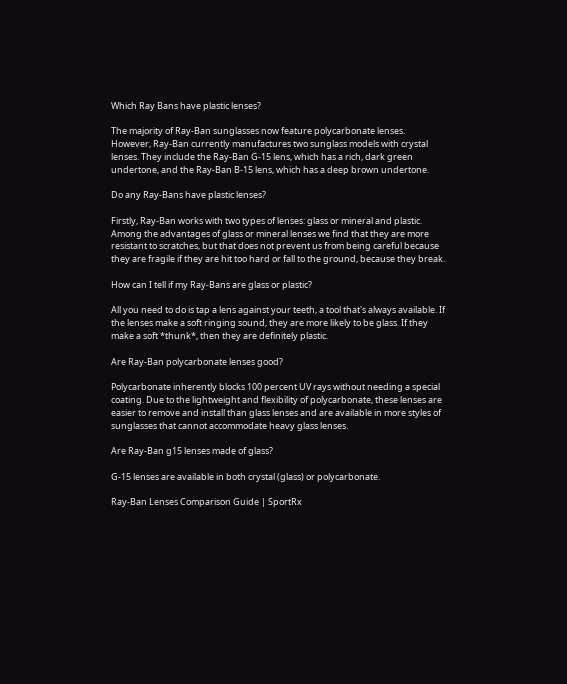Which Ray Bans have plastic lenses?

The majority of Ray-Ban sunglasses now feature polycarbonate lenses. However, Ray-Ban currently manufactures two sunglass models with crystal lenses. They include the Ray-Ban G-15 lens, which has a rich, dark green undertone, and the Ray-Ban B-15 lens, which has a deep brown undertone.

Do any Ray-Bans have plastic lenses?

Firstly, Ray-Ban works with two types of lenses: glass or mineral and plastic. Among the advantages of glass or mineral lenses we find that they are more resistant to scratches, but that does not prevent us from being careful because they are fragile if they are hit too hard or fall to the ground, because they break.

How can I tell if my Ray-Bans are glass or plastic?

All you need to do is tap a lens against your teeth, a tool that's always available. If the lenses make a soft ringing sound, they are more likely to be glass. If they make a soft *thunk*, then they are definitely plastic.

Are Ray-Ban polycarbonate lenses good?

Polycarbonate inherently blocks 100 percent UV rays without needing a special coating. Due to the lightweight and flexibility of polycarbonate, these lenses are easier to remove and install than glass lenses and are available in more styles of sunglasses that cannot accommodate heavy glass lenses.

Are Ray-Ban g15 lenses made of glass?

G-15 lenses are available in both crystal (glass) or polycarbonate.

Ray-Ban Lenses Comparison Guide | SportRx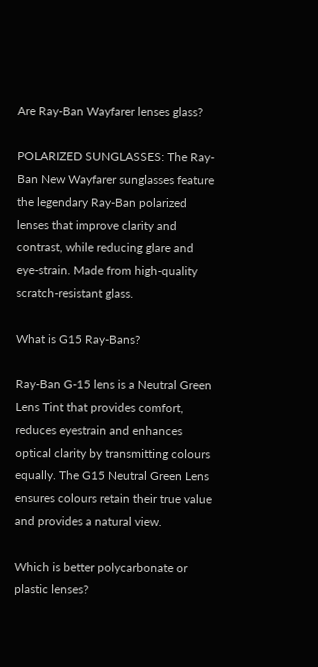Are Ray-Ban Wayfarer lenses glass?

POLARIZED SUNGLASSES: The Ray-Ban New Wayfarer sunglasses feature the legendary Ray-Ban polarized lenses that improve clarity and contrast, while reducing glare and eye-strain. Made from high-quality scratch-resistant glass.

What is G15 Ray-Bans?

Ray-Ban G-15 lens is a Neutral Green Lens Tint that provides comfort, reduces eyestrain and enhances optical clarity by transmitting colours equally. The G15 Neutral Green Lens ensures colours retain their true value and provides a natural view.

Which is better polycarbonate or plastic lenses?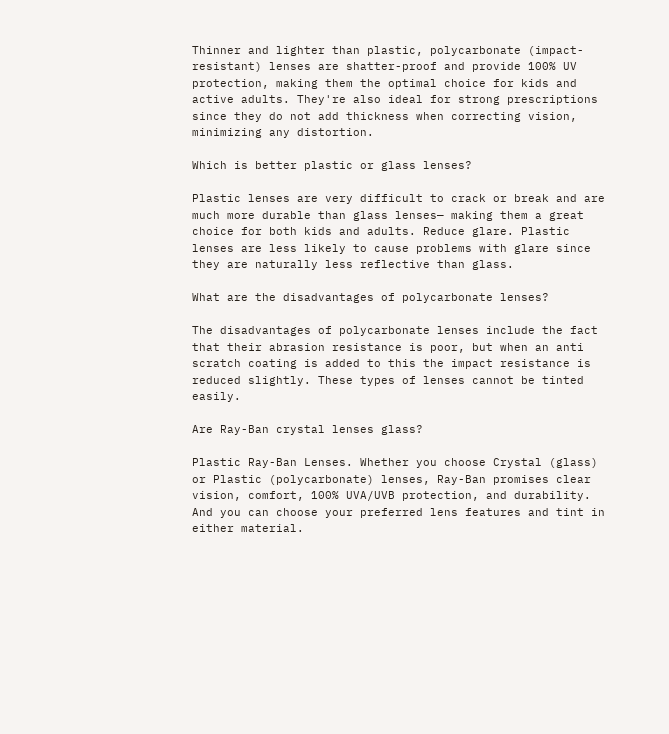Thinner and lighter than plastic, polycarbonate (impact-resistant) lenses are shatter-proof and provide 100% UV protection, making them the optimal choice for kids and active adults. They're also ideal for strong prescriptions since they do not add thickness when correcting vision, minimizing any distortion.

Which is better plastic or glass lenses?

Plastic lenses are very difficult to crack or break and are much more durable than glass lenses— making them a great choice for both kids and adults. Reduce glare. Plastic lenses are less likely to cause problems with glare since they are naturally less reflective than glass.

What are the disadvantages of polycarbonate lenses?

The disadvantages of polycarbonate lenses include the fact that their abrasion resistance is poor, but when an anti scratch coating is added to this the impact resistance is reduced slightly. These types of lenses cannot be tinted easily.

Are Ray-Ban crystal lenses glass?

Plastic Ray-Ban Lenses. Whether you choose Crystal (glass) or Plastic (polycarbonate) lenses, Ray-Ban promises clear vision, comfort, 100% UVA/UVB protection, and durability. And you can choose your preferred lens features and tint in either material.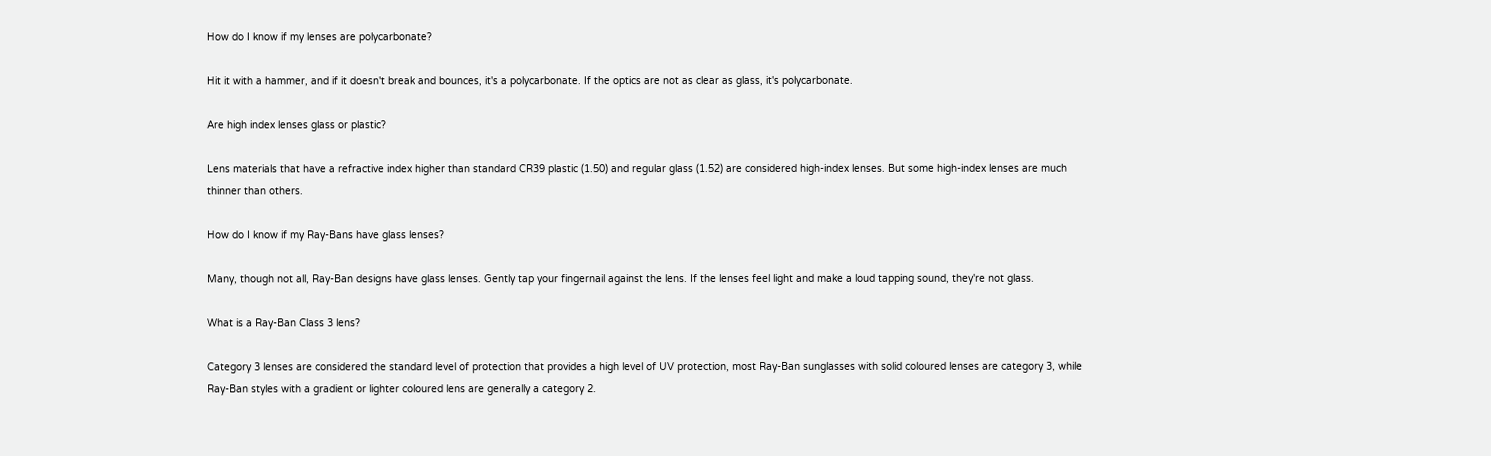How do I know if my lenses are polycarbonate?

Hit it with a hammer, and if it doesn't break and bounces, it's a polycarbonate. If the optics are not as clear as glass, it's polycarbonate.

Are high index lenses glass or plastic?

Lens materials that have a refractive index higher than standard CR39 plastic (1.50) and regular glass (1.52) are considered high-index lenses. But some high-index lenses are much thinner than others.

How do I know if my Ray-Bans have glass lenses?

Many, though not all, Ray-Ban designs have glass lenses. Gently tap your fingernail against the lens. If the lenses feel light and make a loud tapping sound, they're not glass.

What is a Ray-Ban Class 3 lens?

Category 3 lenses are considered the standard level of protection that provides a high level of UV protection, most Ray-Ban sunglasses with solid coloured lenses are category 3, while Ray-Ban styles with a gradient or lighter coloured lens are generally a category 2.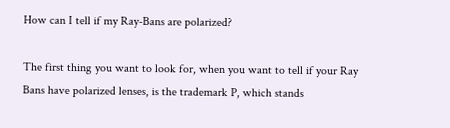How can I tell if my Ray-Bans are polarized?

The first thing you want to look for, when you want to tell if your Ray Bans have polarized lenses, is the trademark P, which stands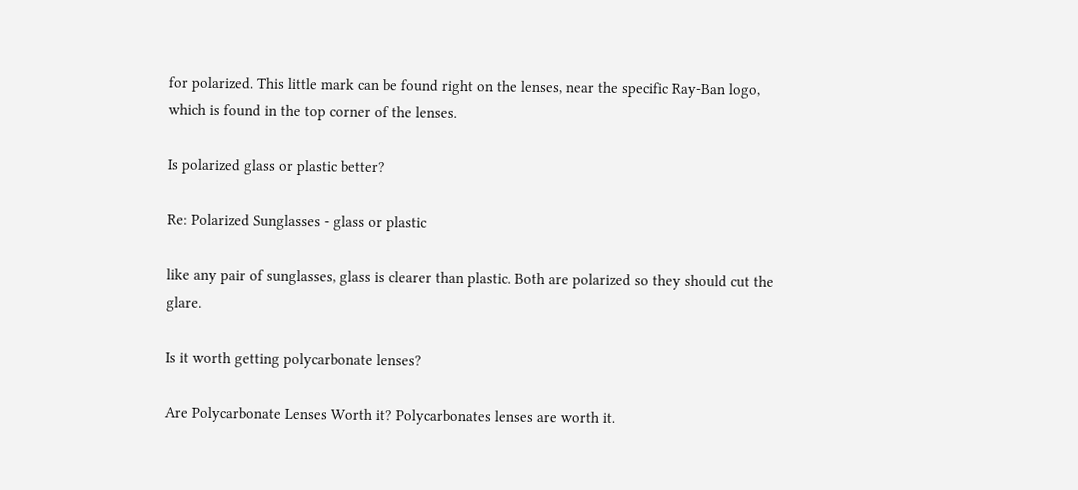for polarized. This little mark can be found right on the lenses, near the specific Ray-Ban logo, which is found in the top corner of the lenses.

Is polarized glass or plastic better?

Re: Polarized Sunglasses - glass or plastic

like any pair of sunglasses, glass is clearer than plastic. Both are polarized so they should cut the glare.

Is it worth getting polycarbonate lenses?

Are Polycarbonate Lenses Worth it? Polycarbonates lenses are worth it.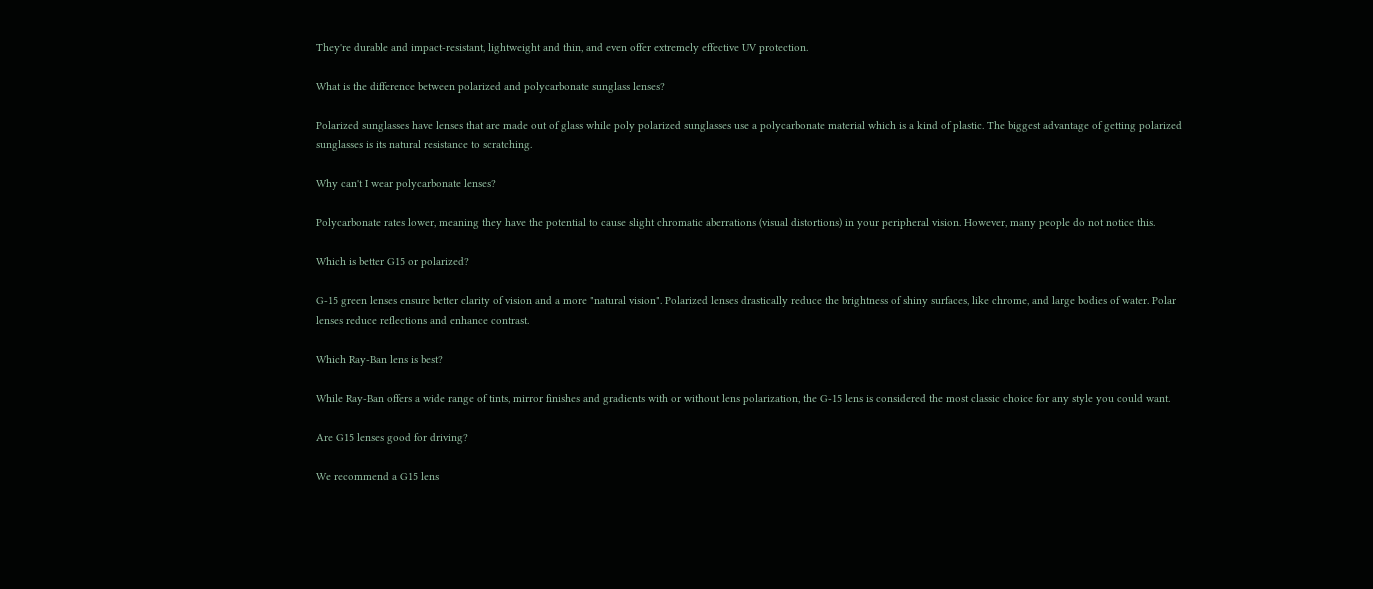They're durable and impact-resistant, lightweight and thin, and even offer extremely effective UV protection.

What is the difference between polarized and polycarbonate sunglass lenses?

Polarized sunglasses have lenses that are made out of glass while poly polarized sunglasses use a polycarbonate material which is a kind of plastic. The biggest advantage of getting polarized sunglasses is its natural resistance to scratching.

Why can't I wear polycarbonate lenses?

Polycarbonate rates lower, meaning they have the potential to cause slight chromatic aberrations (visual distortions) in your peripheral vision. However, many people do not notice this.

Which is better G15 or polarized?

G-15 green lenses ensure better clarity of vision and a more "natural vision". Polarized lenses drastically reduce the brightness of shiny surfaces, like chrome, and large bodies of water. Polar lenses reduce reflections and enhance contrast.

Which Ray-Ban lens is best?

While Ray-Ban offers a wide range of tints, mirror finishes and gradients with or without lens polarization, the G-15 lens is considered the most classic choice for any style you could want.

Are G15 lenses good for driving?

We recommend a G15 lens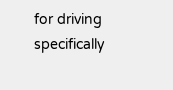for driving specifically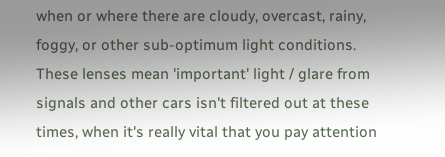when or where there are cloudy, overcast, rainy, foggy, or other sub-optimum light conditions. These lenses mean 'important' light / glare from signals and other cars isn't filtered out at these times, when it's really vital that you pay attention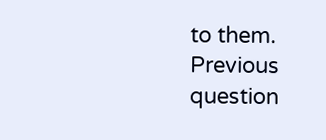to them.
Previous question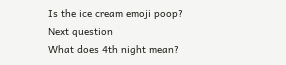Is the ice cream emoji poop?
Next question
What does 4th night mean?